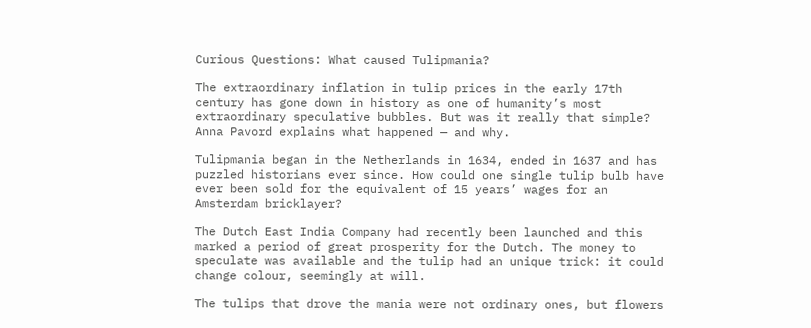Curious Questions: What caused Tulipmania?

The extraordinary inflation in tulip prices in the early 17th century has gone down in history as one of humanity’s most extraordinary speculative bubbles. But was it really that simple? Anna Pavord explains what happened — and why.

Tulipmania began in the Netherlands in 1634, ended in 1637 and has puzzled historians ever since. How could one single tulip bulb have ever been sold for the equivalent of 15 years’ wages for an Amsterdam bricklayer?

The Dutch East India Company had recently been launched and this marked a period of great prosperity for the Dutch. The money to speculate was available and the tulip had an unique trick: it could change colour, seemingly at will.

The tulips that drove the mania were not ordinary ones, but flowers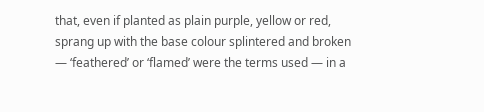that, even if planted as plain purple, yellow or red, sprang up with the base colour splintered and broken — ‘feathered’ or ‘flamed’ were the terms used — in a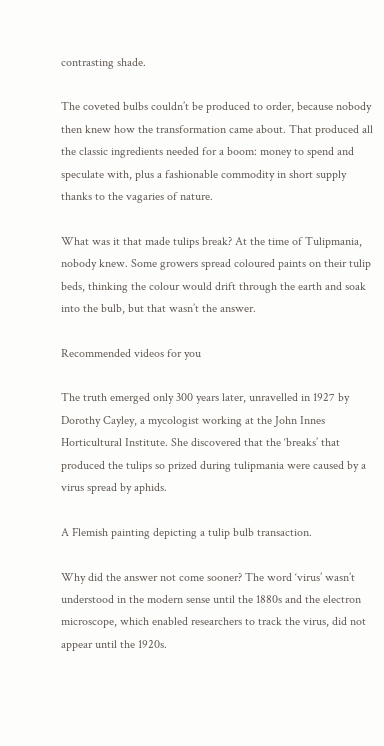contrasting shade.

The coveted bulbs couldn’t be produced to order, because nobody then knew how the transformation came about. That produced all the classic ingredients needed for a boom: money to spend and speculate with, plus a fashionable commodity in short supply thanks to the vagaries of nature.

What was it that made tulips break? At the time of Tulipmania, nobody knew. Some growers spread coloured paints on their tulip beds, thinking the colour would drift through the earth and soak into the bulb, but that wasn’t the answer.

Recommended videos for you

The truth emerged only 300 years later, unravelled in 1927 by Dorothy Cayley, a mycologist working at the John Innes Horticultural Institute. She discovered that the ‘breaks’ that produced the tulips so prized during tulipmania were caused by a virus spread by aphids.

A Flemish painting depicting a tulip bulb transaction.

Why did the answer not come sooner? The word ‘virus’ wasn’t understood in the modern sense until the 1880s and the electron microscope, which enabled researchers to track the virus, did not appear until the 1920s.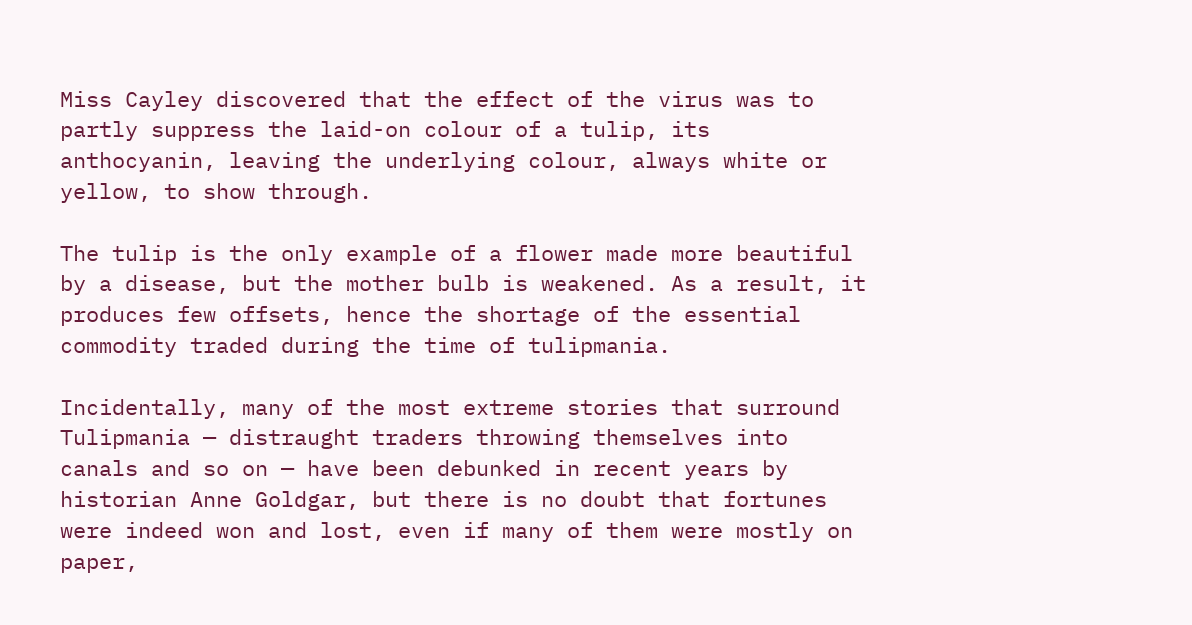Miss Cayley discovered that the effect of the virus was to partly suppress the laid-on colour of a tulip, its anthocyanin, leaving the underlying colour, always white or yellow, to show through.

The tulip is the only example of a flower made more beautiful by a disease, but the mother bulb is weakened. As a result, it produces few offsets, hence the shortage of the essential commodity traded during the time of tulipmania.

Incidentally, many of the most extreme stories that surround Tulipmania — distraught traders throwing themselves into canals and so on — have been debunked in recent years by historian Anne Goldgar, but there is no doubt that fortunes were indeed won and lost, even if many of them were mostly on paper,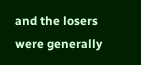and the losers were generally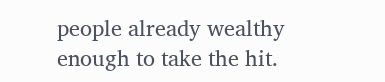people already wealthy enough to take the hit.